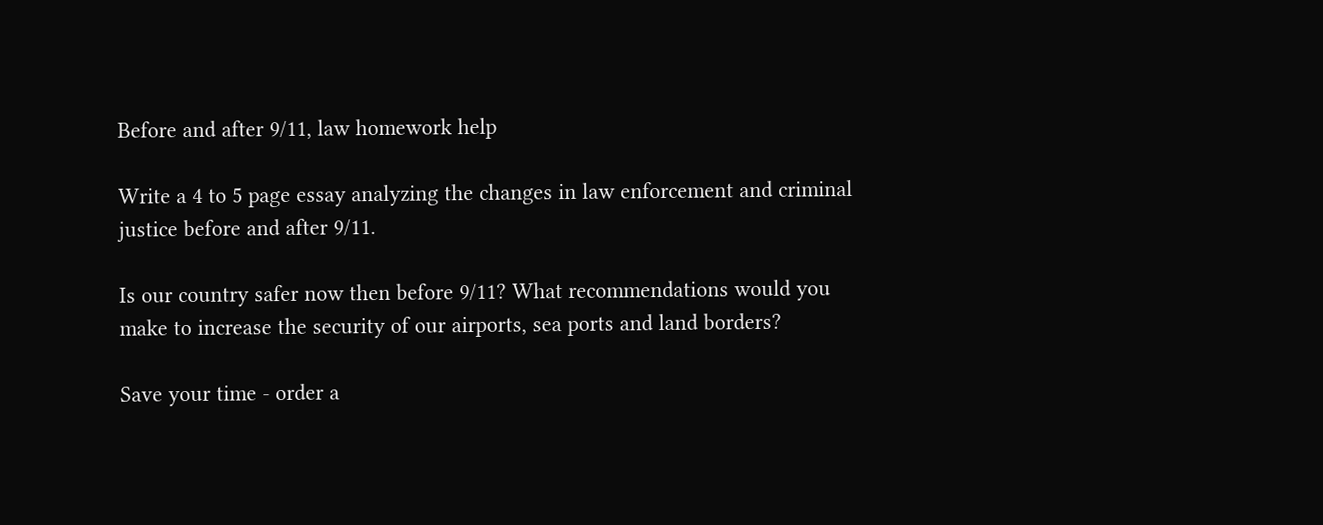Before and after 9/11, law homework help

Write a 4 to 5 page essay analyzing the changes in law enforcement and criminal justice before and after 9/11.

Is our country safer now then before 9/11? What recommendations would you make to increase the security of our airports, sea ports and land borders?

Save your time - order a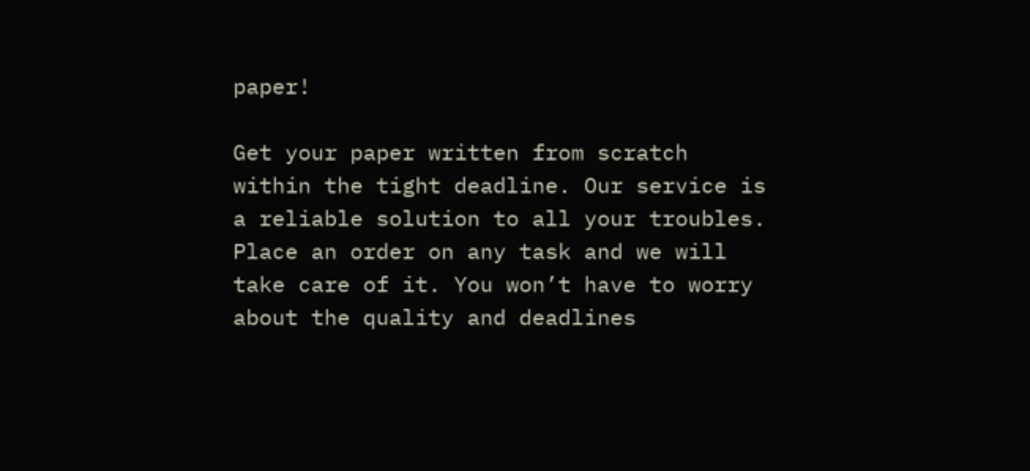paper!

Get your paper written from scratch within the tight deadline. Our service is a reliable solution to all your troubles. Place an order on any task and we will take care of it. You won’t have to worry about the quality and deadlines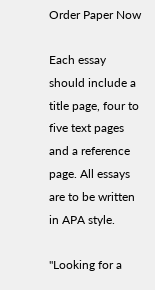Order Paper Now

Each essay should include a title page, four to five text pages and a reference page. All essays are to be written in APA style.

"Looking for a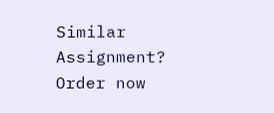Similar Assignment? Order now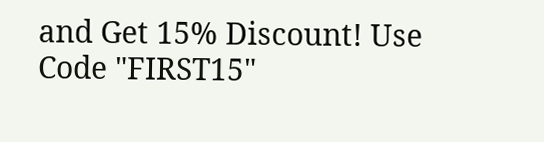and Get 15% Discount! Use Code "FIRST15"